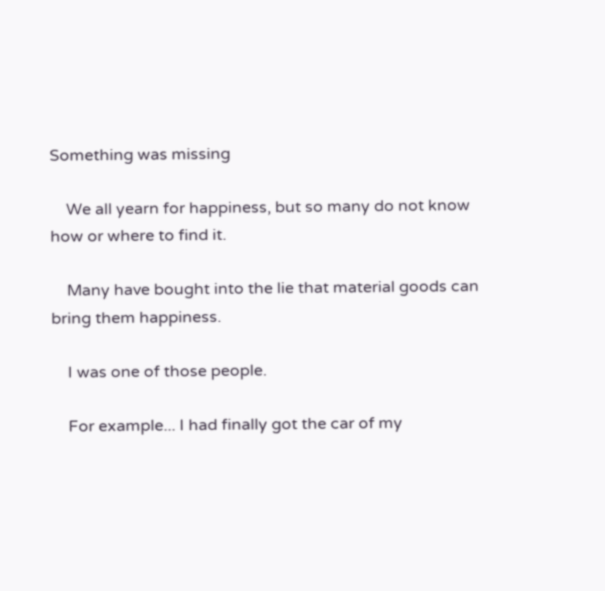Something was missing

    We all yearn for happiness, but so many do not know how or where to find it.

    Many have bought into the lie that material goods can bring them happiness.

    I was one of those people.

    For example... I had finally got the car of my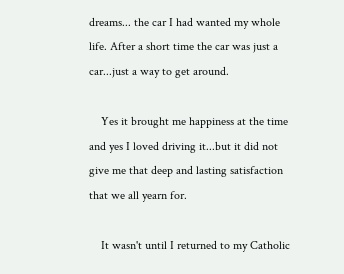dreams... the car I had wanted my whole life. After a short time the car was just a car...just a way to get around.

    Yes it brought me happiness at the time and yes I loved driving it...but it did not give me that deep and lasting satisfaction that we all yearn for.

    It wasn't until I returned to my Catholic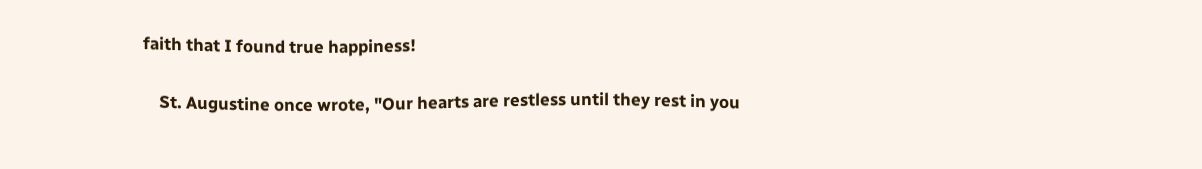faith that I found true happiness!

    St. Augustine once wrote, "Our hearts are restless until they rest in you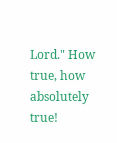Lord." How true, how absolutely true!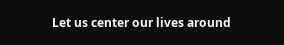Let us center our lives around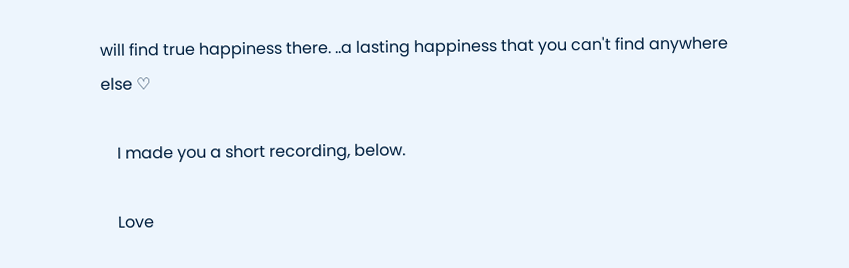will find true happiness there. ..a lasting happiness that you can't find anywhere else ♡

    I made you a short recording, below.

    Love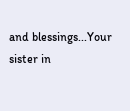and blessings...Your sister in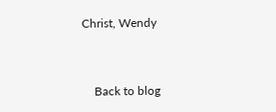Christ, Wendy


    Back to blog